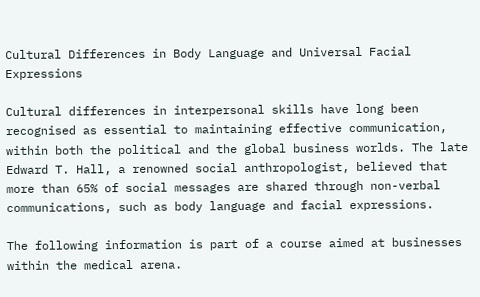Cultural Differences in Body Language and Universal Facial Expressions

Cultural differences in interpersonal skills have long been recognised as essential to maintaining effective communication, within both the political and the global business worlds. The late Edward T. Hall, a renowned social anthropologist, believed that more than 65% of social messages are shared through non-verbal communications, such as body language and facial expressions.

The following information is part of a course aimed at businesses within the medical arena.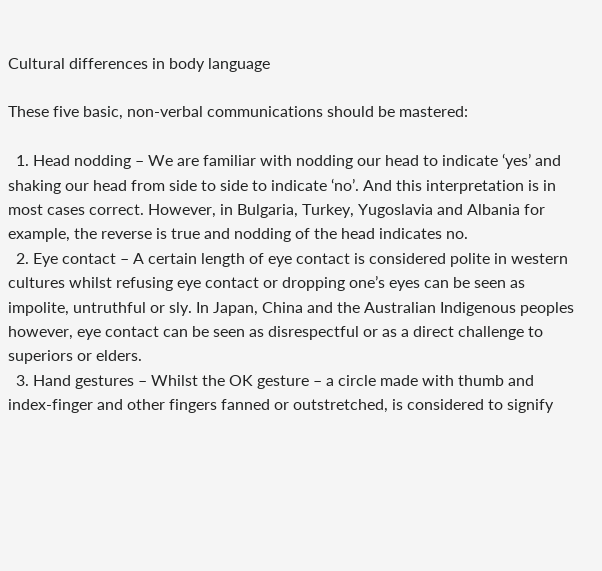Cultural differences in body language

These five basic, non-verbal communications should be mastered:

  1. Head nodding – We are familiar with nodding our head to indicate ‘yes’ and shaking our head from side to side to indicate ‘no’. And this interpretation is in most cases correct. However, in Bulgaria, Turkey, Yugoslavia and Albania for example, the reverse is true and nodding of the head indicates no.
  2. Eye contact – A certain length of eye contact is considered polite in western cultures whilst refusing eye contact or dropping one’s eyes can be seen as impolite, untruthful or sly. In Japan, China and the Australian Indigenous peoples however, eye contact can be seen as disrespectful or as a direct challenge to superiors or elders.
  3. Hand gestures – Whilst the OK gesture – a circle made with thumb and index-finger and other fingers fanned or outstretched, is considered to signify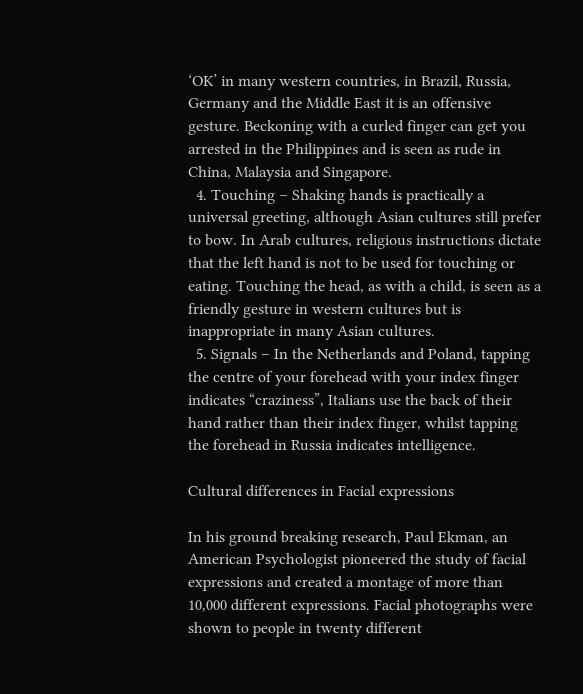‘OK’ in many western countries, in Brazil, Russia, Germany and the Middle East it is an offensive gesture. Beckoning with a curled finger can get you arrested in the Philippines and is seen as rude in China, Malaysia and Singapore.
  4. Touching – Shaking hands is practically a universal greeting, although Asian cultures still prefer to bow. In Arab cultures, religious instructions dictate that the left hand is not to be used for touching or eating. Touching the head, as with a child, is seen as a friendly gesture in western cultures but is inappropriate in many Asian cultures.
  5. Signals – In the Netherlands and Poland, tapping the centre of your forehead with your index finger indicates “craziness”, Italians use the back of their hand rather than their index finger, whilst tapping the forehead in Russia indicates intelligence.

Cultural differences in Facial expressions

In his ground breaking research, Paul Ekman, an American Psychologist pioneered the study of facial expressions and created a montage of more than 10,000 different expressions. Facial photographs were shown to people in twenty different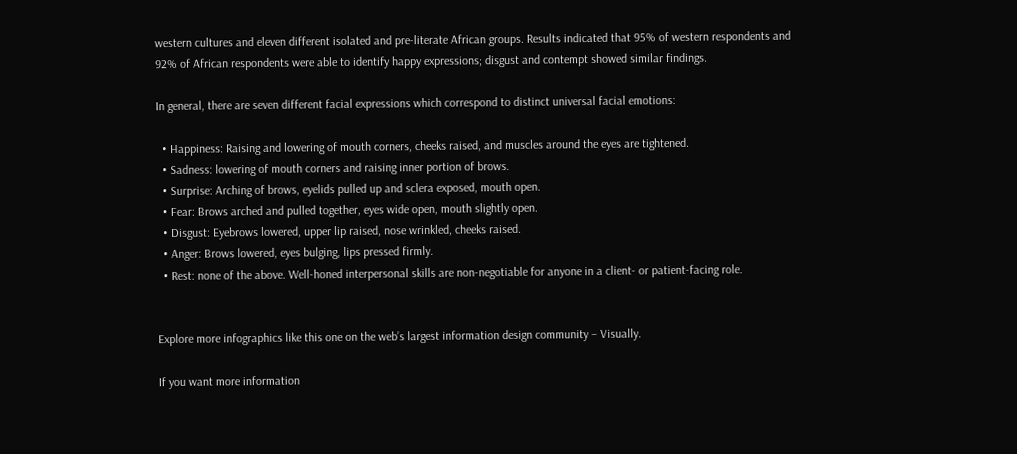western cultures and eleven different isolated and pre-literate African groups. Results indicated that 95% of western respondents and 92% of African respondents were able to identify happy expressions; disgust and contempt showed similar findings.

In general, there are seven different facial expressions which correspond to distinct universal facial emotions:

  • Happiness: Raising and lowering of mouth corners, cheeks raised, and muscles around the eyes are tightened.
  • Sadness: lowering of mouth corners and raising inner portion of brows.
  • Surprise: Arching of brows, eyelids pulled up and sclera exposed, mouth open.
  • Fear: Brows arched and pulled together, eyes wide open, mouth slightly open.
  • Disgust: Eyebrows lowered, upper lip raised, nose wrinkled, cheeks raised.
  • Anger: Brows lowered, eyes bulging, lips pressed firmly.
  • Rest: none of the above. Well-honed interpersonal skills are non-negotiable for anyone in a client- or patient-facing role.


Explore more infographics like this one on the web’s largest information design community – Visually.

If you want more information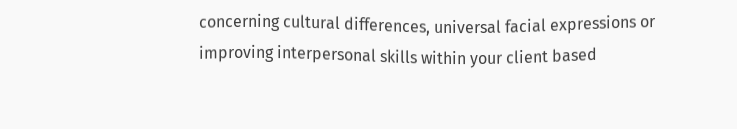concerning cultural differences, universal facial expressions or improving interpersonal skills within your client based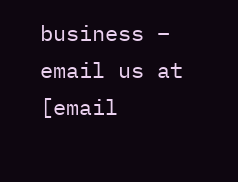business – email us at [email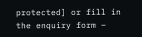protected] or fill in the enquiry form –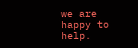we are happy to help.